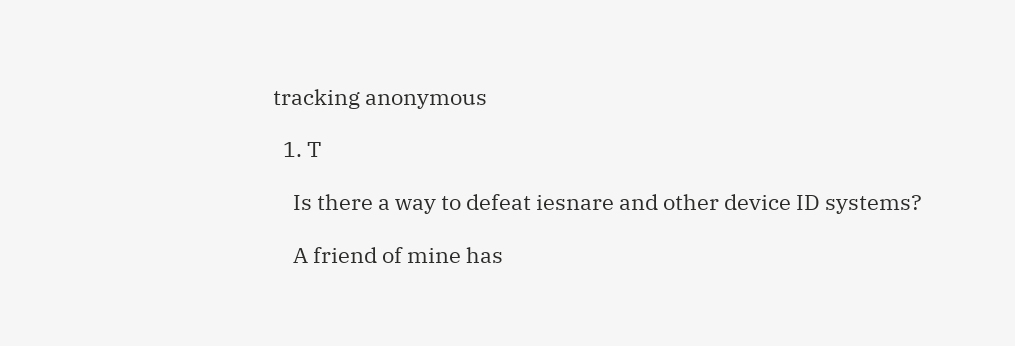tracking anonymous

  1. T

    Is there a way to defeat iesnare and other device ID systems?

    A friend of mine has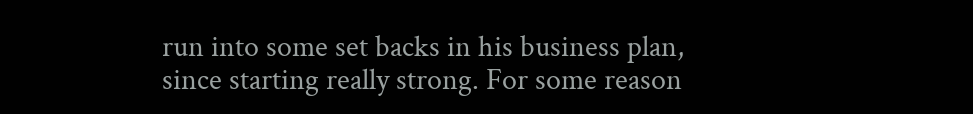run into some set backs in his business plan, since starting really strong. For some reason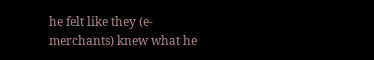he felt like they (e-merchants) knew what he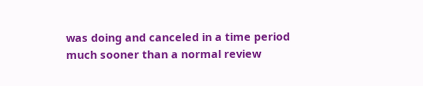was doing and canceled in a time period much sooner than a normal review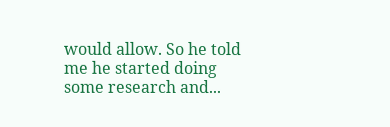would allow. So he told me he started doing some research and...